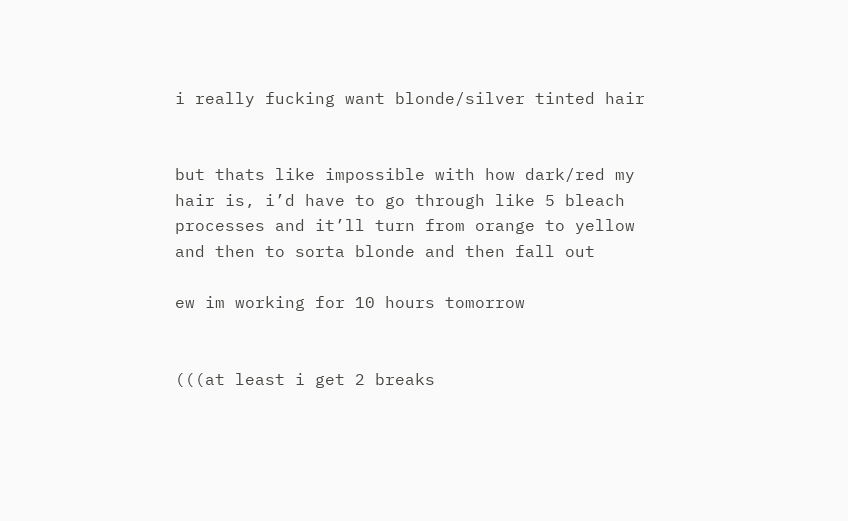i really fucking want blonde/silver tinted hair


but thats like impossible with how dark/red my hair is, i’d have to go through like 5 bleach processes and it’ll turn from orange to yellow and then to sorta blonde and then fall out

ew im working for 10 hours tomorrow


(((at least i get 2 breaks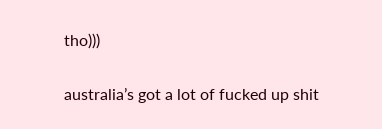tho)))


australia’s got a lot of fucked up shit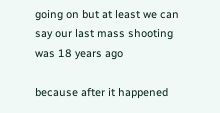going on but at least we can say our last mass shooting was 18 years ago

because after it happened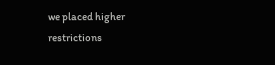we placed higher restrictions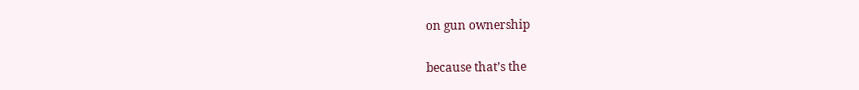on gun ownership

because that’s the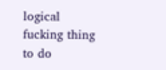logical fucking thing to do